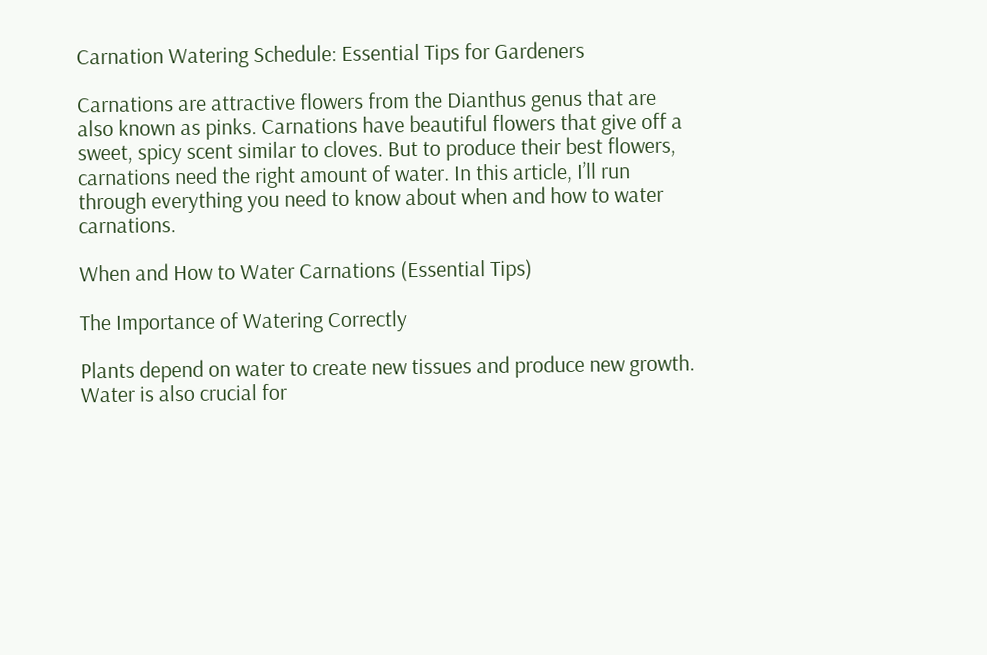Carnation Watering Schedule: Essential Tips for Gardeners

Carnations are attractive flowers from the Dianthus genus that are also known as pinks. Carnations have beautiful flowers that give off a sweet, spicy scent similar to cloves. But to produce their best flowers, carnations need the right amount of water. In this article, I’ll run through everything you need to know about when and how to water carnations.

When and How to Water Carnations (Essential Tips)

The Importance of Watering Correctly

Plants depend on water to create new tissues and produce new growth. Water is also crucial for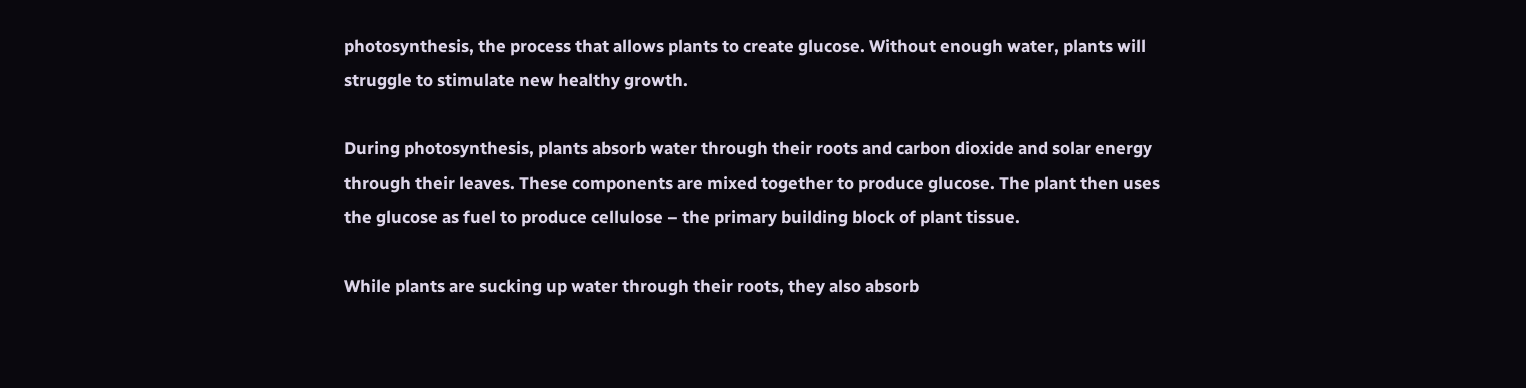photosynthesis, the process that allows plants to create glucose. Without enough water, plants will struggle to stimulate new healthy growth.

During photosynthesis, plants absorb water through their roots and carbon dioxide and solar energy through their leaves. These components are mixed together to produce glucose. The plant then uses the glucose as fuel to produce cellulose – the primary building block of plant tissue.

While plants are sucking up water through their roots, they also absorb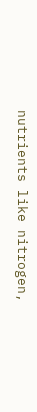nutrients like nitrogen,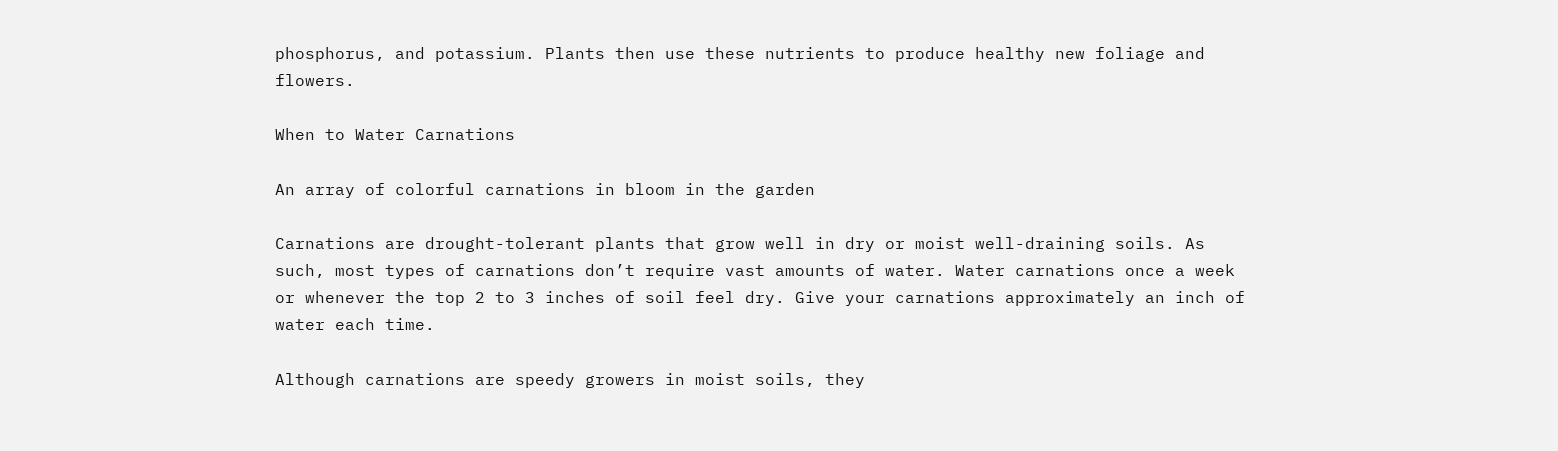phosphorus, and potassium. Plants then use these nutrients to produce healthy new foliage and flowers.

When to Water Carnations

An array of colorful carnations in bloom in the garden

Carnations are drought-tolerant plants that grow well in dry or moist well-draining soils. As such, most types of carnations don’t require vast amounts of water. Water carnations once a week or whenever the top 2 to 3 inches of soil feel dry. Give your carnations approximately an inch of water each time.

Although carnations are speedy growers in moist soils, they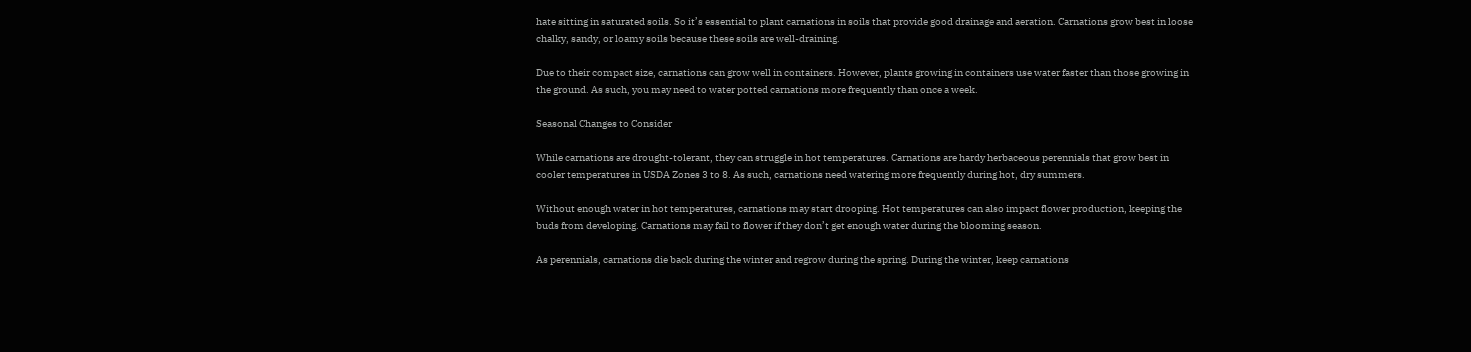hate sitting in saturated soils. So it’s essential to plant carnations in soils that provide good drainage and aeration. Carnations grow best in loose chalky, sandy, or loamy soils because these soils are well-draining.

Due to their compact size, carnations can grow well in containers. However, plants growing in containers use water faster than those growing in the ground. As such, you may need to water potted carnations more frequently than once a week.

Seasonal Changes to Consider

While carnations are drought-tolerant, they can struggle in hot temperatures. Carnations are hardy herbaceous perennials that grow best in cooler temperatures in USDA Zones 3 to 8. As such, carnations need watering more frequently during hot, dry summers.

Without enough water in hot temperatures, carnations may start drooping. Hot temperatures can also impact flower production, keeping the buds from developing. Carnations may fail to flower if they don’t get enough water during the blooming season.

As perennials, carnations die back during the winter and regrow during the spring. During the winter, keep carnations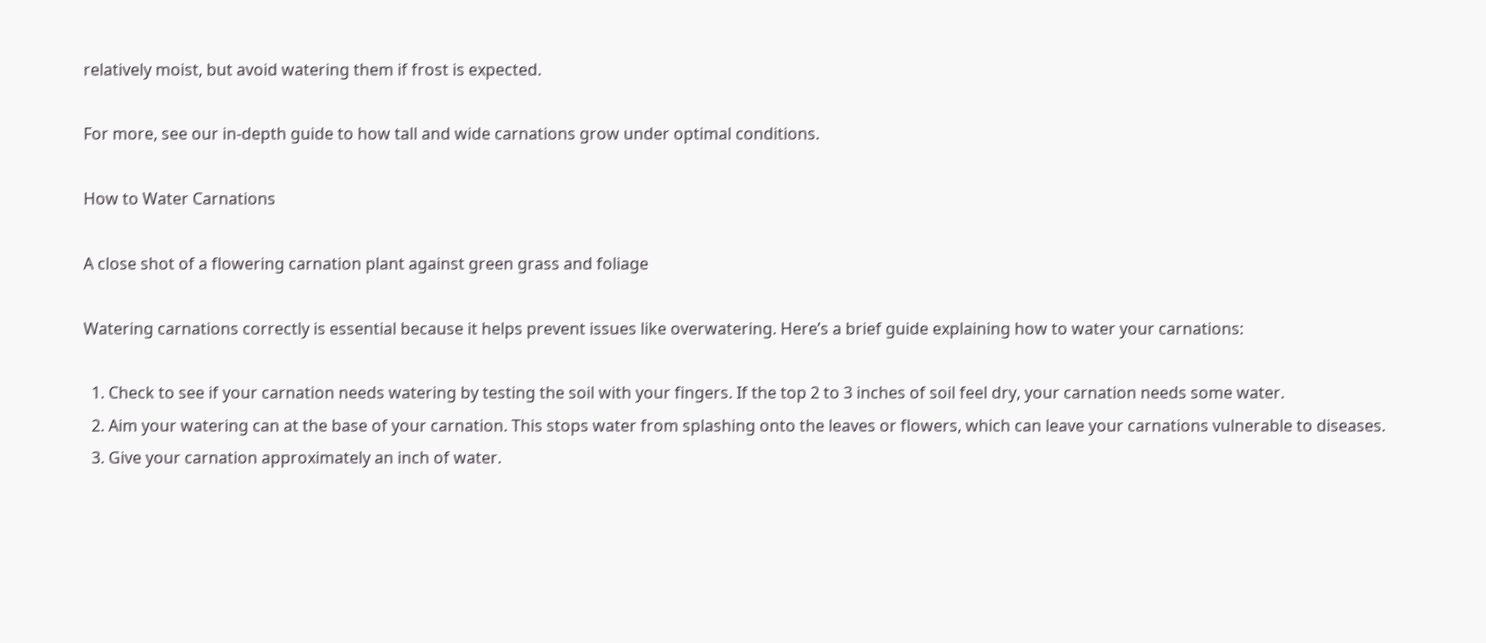relatively moist, but avoid watering them if frost is expected.

For more, see our in-depth guide to how tall and wide carnations grow under optimal conditions.

How to Water Carnations

A close shot of a flowering carnation plant against green grass and foliage

Watering carnations correctly is essential because it helps prevent issues like overwatering. Here’s a brief guide explaining how to water your carnations:

  1. Check to see if your carnation needs watering by testing the soil with your fingers. If the top 2 to 3 inches of soil feel dry, your carnation needs some water.
  2. Aim your watering can at the base of your carnation. This stops water from splashing onto the leaves or flowers, which can leave your carnations vulnerable to diseases.
  3. Give your carnation approximately an inch of water.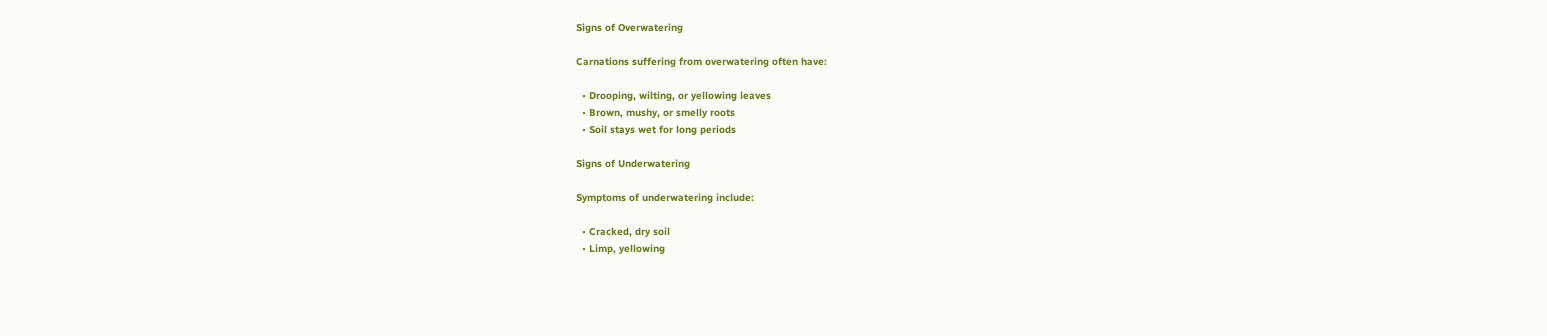Signs of Overwatering

Carnations suffering from overwatering often have:

  • Drooping, wilting, or yellowing leaves
  • Brown, mushy, or smelly roots
  • Soil stays wet for long periods

Signs of Underwatering

Symptoms of underwatering include:

  • Cracked, dry soil
  • Limp, yellowing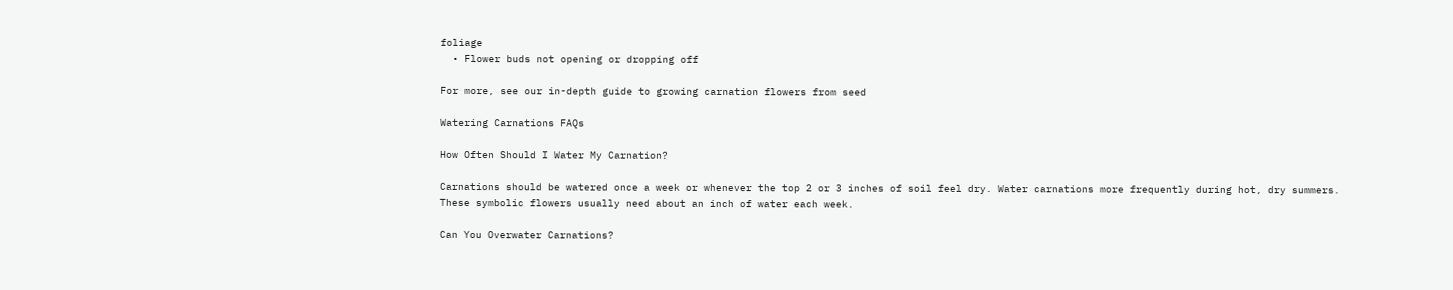foliage
  • Flower buds not opening or dropping off

For more, see our in-depth guide to growing carnation flowers from seed

Watering Carnations FAQs

How Often Should I Water My Carnation?

Carnations should be watered once a week or whenever the top 2 or 3 inches of soil feel dry. Water carnations more frequently during hot, dry summers. These symbolic flowers usually need about an inch of water each week.

Can You Overwater Carnations?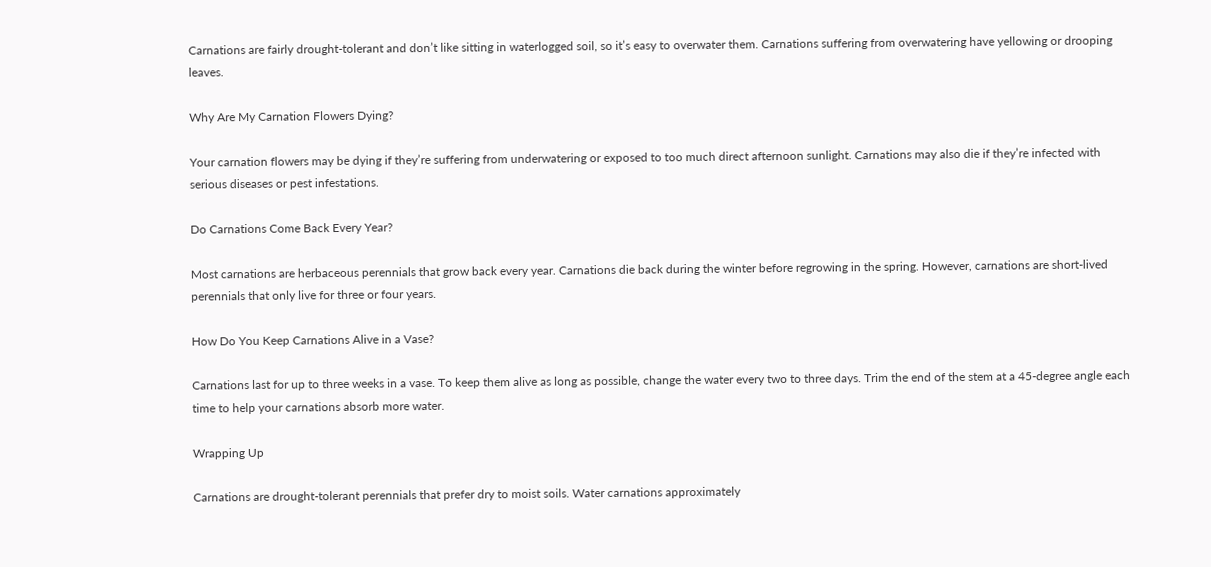Carnations are fairly drought-tolerant and don’t like sitting in waterlogged soil, so it’s easy to overwater them. Carnations suffering from overwatering have yellowing or drooping leaves.

Why Are My Carnation Flowers Dying?

Your carnation flowers may be dying if they’re suffering from underwatering or exposed to too much direct afternoon sunlight. Carnations may also die if they’re infected with serious diseases or pest infestations.

Do Carnations Come Back Every Year?

Most carnations are herbaceous perennials that grow back every year. Carnations die back during the winter before regrowing in the spring. However, carnations are short-lived perennials that only live for three or four years.

How Do You Keep Carnations Alive in a Vase?

Carnations last for up to three weeks in a vase. To keep them alive as long as possible, change the water every two to three days. Trim the end of the stem at a 45-degree angle each time to help your carnations absorb more water.

Wrapping Up

Carnations are drought-tolerant perennials that prefer dry to moist soils. Water carnations approximately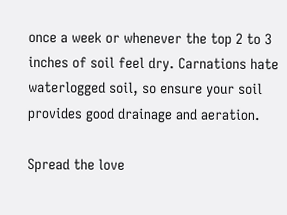once a week or whenever the top 2 to 3 inches of soil feel dry. Carnations hate waterlogged soil, so ensure your soil provides good drainage and aeration.

Spread the love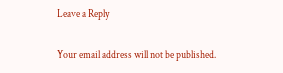Leave a Reply

Your email address will not be published.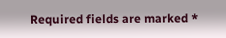Required fields are marked *